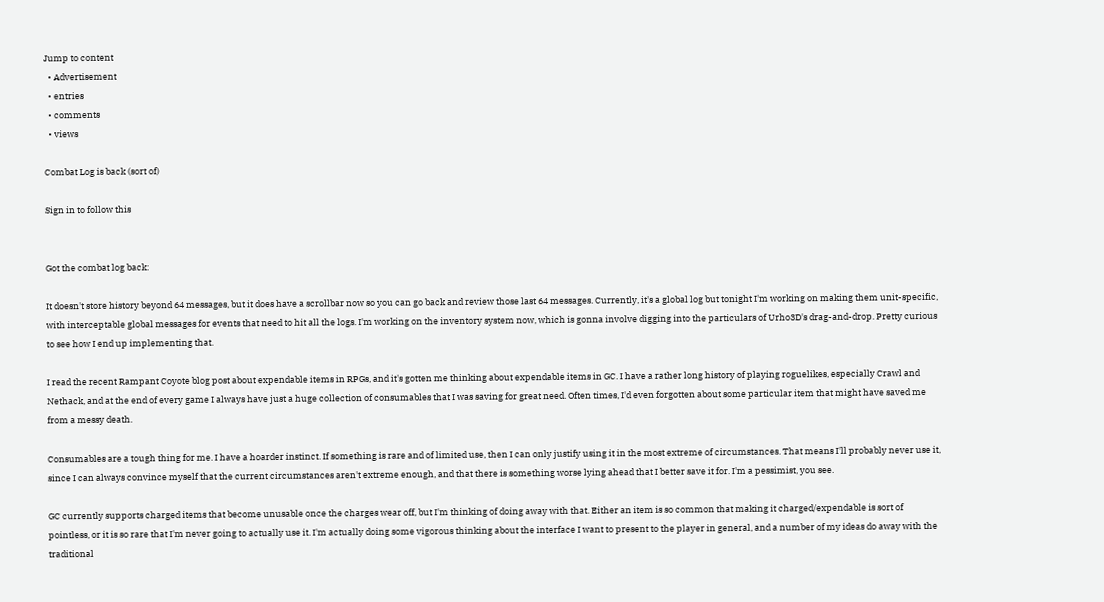Jump to content
  • Advertisement
  • entries
  • comments
  • views

Combat Log is back (sort of)

Sign in to follow this


Got the combat log back:

It doesn't store history beyond 64 messages, but it does have a scrollbar now so you can go back and review those last 64 messages. Currently, it's a global log but tonight I'm working on making them unit-specific, with interceptable global messages for events that need to hit all the logs. I'm working on the inventory system now, which is gonna involve digging into the particulars of Urho3D's drag-and-drop. Pretty curious to see how I end up implementing that.

I read the recent Rampant Coyote blog post about expendable items in RPGs, and it's gotten me thinking about expendable items in GC. I have a rather long history of playing roguelikes, especially Crawl and Nethack, and at the end of every game I always have just a huge collection of consumables that I was saving for great need. Often times, I'd even forgotten about some particular item that might have saved me from a messy death.

Consumables are a tough thing for me. I have a hoarder instinct. If something is rare and of limited use, then I can only justify using it in the most extreme of circumstances. That means I'll probably never use it, since I can always convince myself that the current circumstances aren't extreme enough, and that there is something worse lying ahead that I better save it for. I'm a pessimist, you see.

GC currently supports charged items that become unusable once the charges wear off, but I'm thinking of doing away with that. Either an item is so common that making it charged/expendable is sort of pointless, or it is so rare that I'm never going to actually use it. I'm actually doing some vigorous thinking about the interface I want to present to the player in general, and a number of my ideas do away with the traditional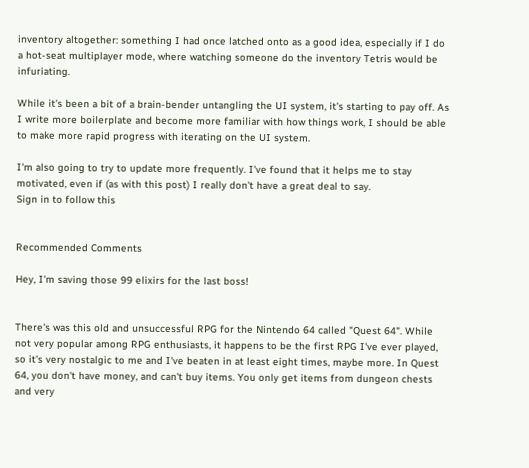inventory altogether: something I had once latched onto as a good idea, especially if I do a hot-seat multiplayer mode, where watching someone do the inventory Tetris would be infuriating.

While it's been a bit of a brain-bender untangling the UI system, it's starting to pay off. As I write more boilerplate and become more familiar with how things work, I should be able to make more rapid progress with iterating on the UI system.

I'm also going to try to update more frequently. I've found that it helps me to stay motivated, even if (as with this post) I really don't have a great deal to say.
Sign in to follow this


Recommended Comments

Hey, I'm saving those 99 elixirs for the last boss!


There's was this old and unsuccessful RPG for the Nintendo 64 called "Quest 64". While not very popular among RPG enthusiasts, it happens to be the first RPG I've ever played, so it's very nostalgic to me and I've beaten in at least eight times, maybe more. In Quest 64, you don't have money, and can't buy items. You only get items from dungeon chests and very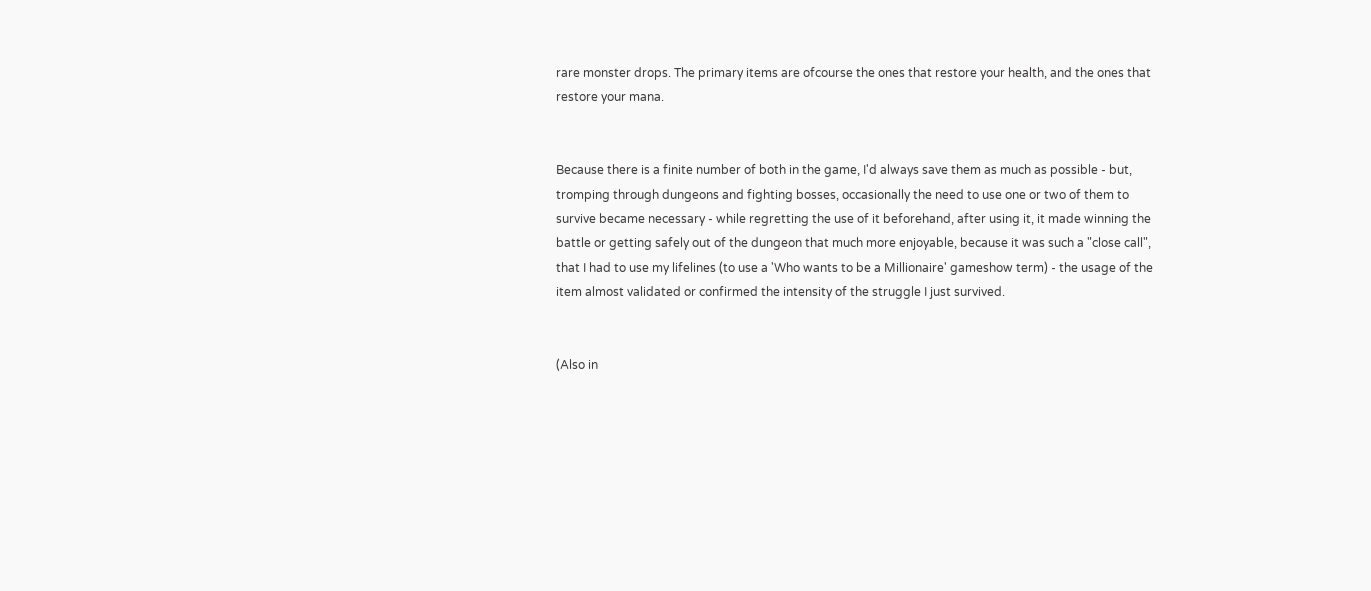rare monster drops. The primary items are ofcourse the ones that restore your health, and the ones that restore your mana.


Because there is a finite number of both in the game, I'd always save them as much as possible - but, tromping through dungeons and fighting bosses, occasionally the need to use one or two of them to survive became necessary - while regretting the use of it beforehand, after using it, it made winning the battle or getting safely out of the dungeon that much more enjoyable, because it was such a "close call", that I had to use my lifelines (to use a 'Who wants to be a Millionaire' gameshow term) - the usage of the item almost validated or confirmed the intensity of the struggle I just survived.


(Also in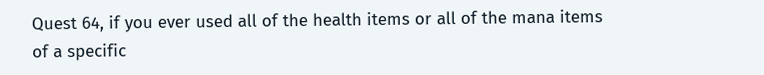Quest 64, if you ever used all of the health items or all of the mana items of a specific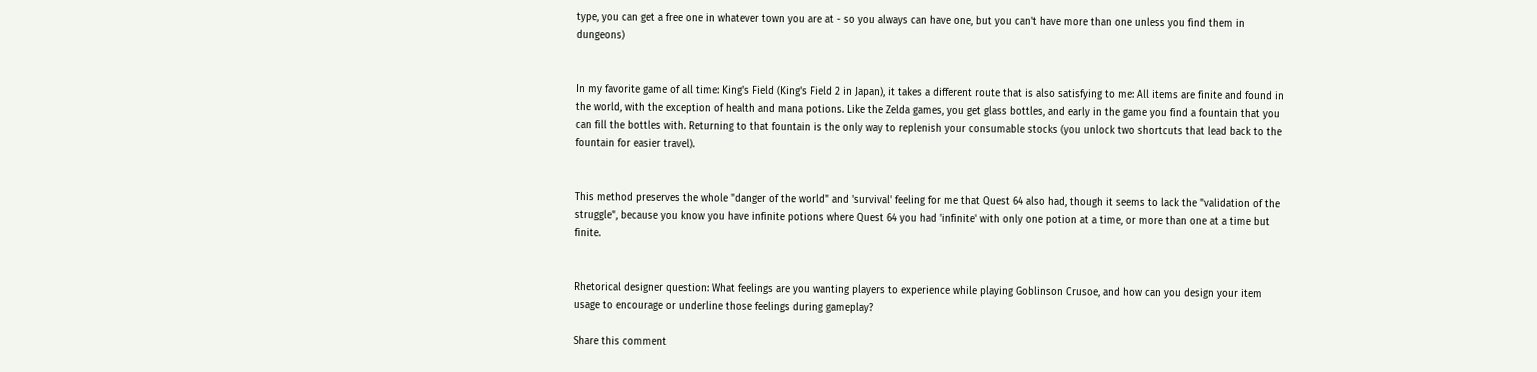type, you can get a free one in whatever town you are at - so you always can have one, but you can't have more than one unless you find them in dungeons)


In my favorite game of all time: King's Field (King's Field 2 in Japan), it takes a different route that is also satisfying to me: All items are finite and found in the world, with the exception of health and mana potions. Like the Zelda games, you get glass bottles, and early in the game you find a fountain that you can fill the bottles with. Returning to that fountain is the only way to replenish your consumable stocks (you unlock two shortcuts that lead back to the fountain for easier travel).


This method preserves the whole "danger of the world" and 'survival' feeling for me that Quest 64 also had, though it seems to lack the "validation of the struggle", because you know you have infinite potions where Quest 64 you had 'infinite' with only one potion at a time, or more than one at a time but finite.


Rhetorical designer question: What feelings are you wanting players to experience while playing Goblinson Crusoe, and how can you design your item usage to encourage or underline those feelings during gameplay?

Share this comment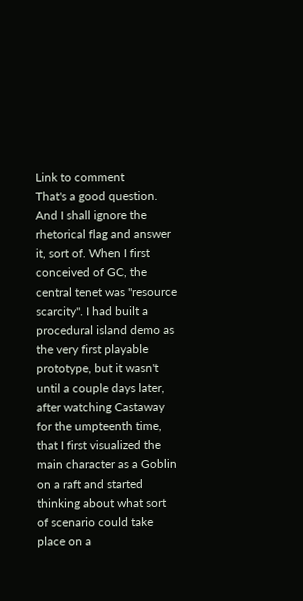Link to comment
That's a good question. And I shall ignore the rhetorical flag and answer it, sort of. When I first conceived of GC, the central tenet was "resource scarcity". I had built a procedural island demo as the very first playable prototype, but it wasn't until a couple days later, after watching Castaway for the umpteenth time, that I first visualized the main character as a Goblin on a raft and started thinking about what sort of scenario could take place on a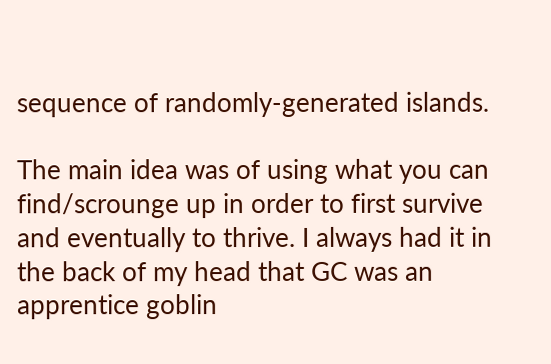sequence of randomly-generated islands.

The main idea was of using what you can find/scrounge up in order to first survive and eventually to thrive. I always had it in the back of my head that GC was an apprentice goblin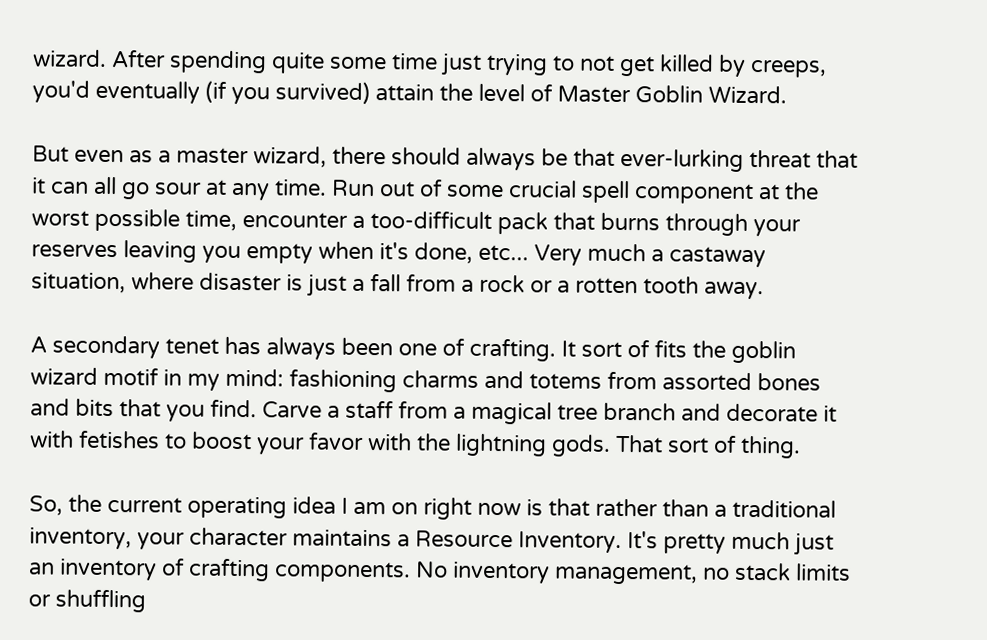wizard. After spending quite some time just trying to not get killed by creeps, you'd eventually (if you survived) attain the level of Master Goblin Wizard.

But even as a master wizard, there should always be that ever-lurking threat that it can all go sour at any time. Run out of some crucial spell component at the worst possible time, encounter a too-difficult pack that burns through your reserves leaving you empty when it's done, etc... Very much a castaway situation, where disaster is just a fall from a rock or a rotten tooth away.

A secondary tenet has always been one of crafting. It sort of fits the goblin wizard motif in my mind: fashioning charms and totems from assorted bones and bits that you find. Carve a staff from a magical tree branch and decorate it with fetishes to boost your favor with the lightning gods. That sort of thing.

So, the current operating idea I am on right now is that rather than a traditional inventory, your character maintains a Resource Inventory. It's pretty much just an inventory of crafting components. No inventory management, no stack limits or shuffling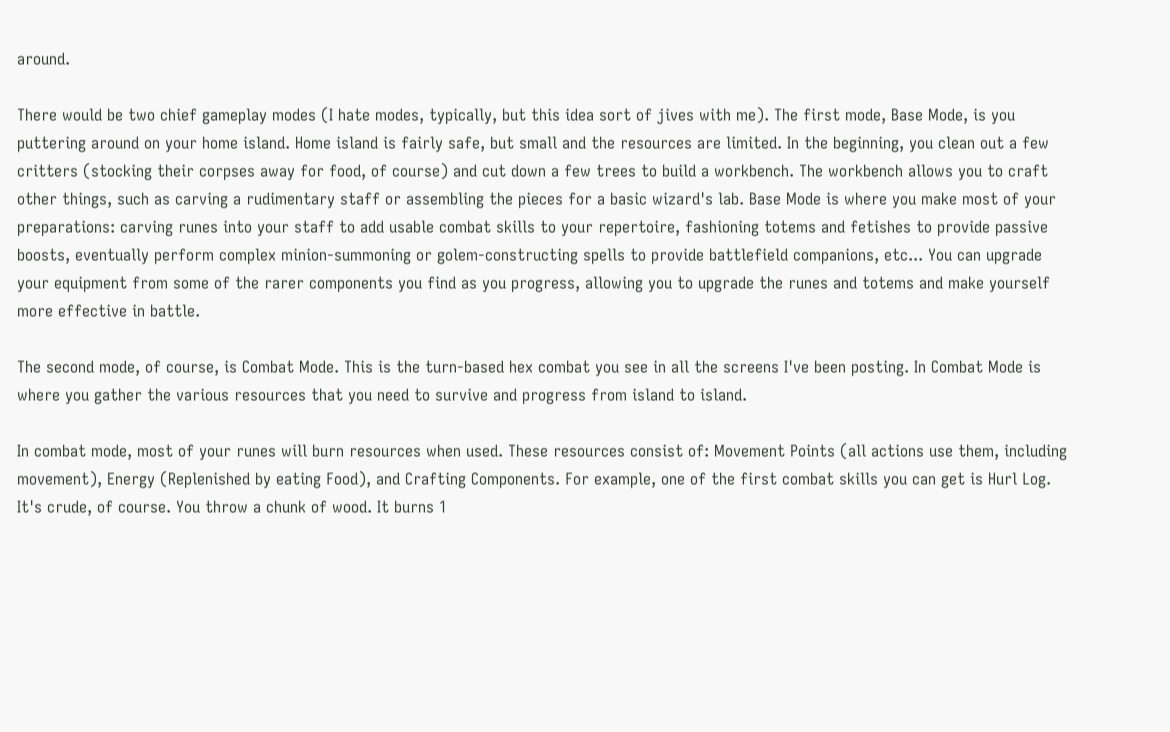around.

There would be two chief gameplay modes (I hate modes, typically, but this idea sort of jives with me). The first mode, Base Mode, is you puttering around on your home island. Home island is fairly safe, but small and the resources are limited. In the beginning, you clean out a few critters (stocking their corpses away for food, of course) and cut down a few trees to build a workbench. The workbench allows you to craft other things, such as carving a rudimentary staff or assembling the pieces for a basic wizard's lab. Base Mode is where you make most of your preparations: carving runes into your staff to add usable combat skills to your repertoire, fashioning totems and fetishes to provide passive boosts, eventually perform complex minion-summoning or golem-constructing spells to provide battlefield companions, etc... You can upgrade your equipment from some of the rarer components you find as you progress, allowing you to upgrade the runes and totems and make yourself more effective in battle.

The second mode, of course, is Combat Mode. This is the turn-based hex combat you see in all the screens I've been posting. In Combat Mode is where you gather the various resources that you need to survive and progress from island to island.

In combat mode, most of your runes will burn resources when used. These resources consist of: Movement Points (all actions use them, including movement), Energy (Replenished by eating Food), and Crafting Components. For example, one of the first combat skills you can get is Hurl Log. It's crude, of course. You throw a chunk of wood. It burns 1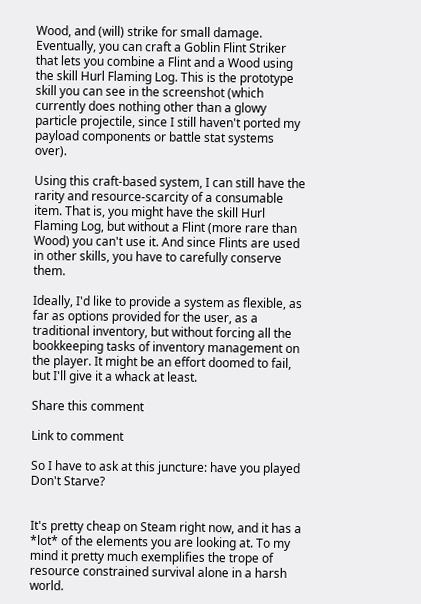Wood, and (will) strike for small damage. Eventually, you can craft a Goblin Flint Striker that lets you combine a Flint and a Wood using the skill Hurl Flaming Log. This is the prototype skill you can see in the screenshot (which currently does nothing other than a glowy particle projectile, since I still haven't ported my payload components or battle stat systems over).

Using this craft-based system, I can still have the rarity and resource-scarcity of a consumable item. That is, you might have the skill Hurl Flaming Log, but without a Flint (more rare than Wood) you can't use it. And since Flints are used in other skills, you have to carefully conserve them.

Ideally, I'd like to provide a system as flexible, as far as options provided for the user, as a traditional inventory, but without forcing all the bookkeeping tasks of inventory management on the player. It might be an effort doomed to fail, but I'll give it a whack at least.

Share this comment

Link to comment

So I have to ask at this juncture: have you played Don't Starve?


It's pretty cheap on Steam right now, and it has a *lot* of the elements you are looking at. To my mind it pretty much exemplifies the trope of resource constrained survival alone in a harsh world.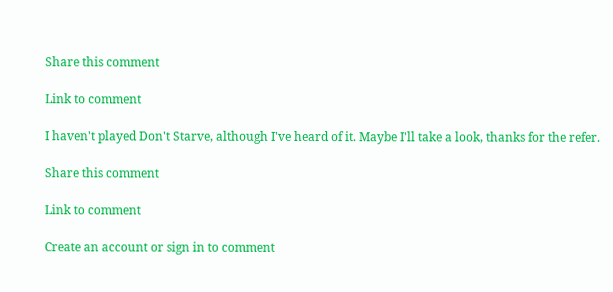Share this comment

Link to comment

I haven't played Don't Starve, although I've heard of it. Maybe I'll take a look, thanks for the refer.

Share this comment

Link to comment

Create an account or sign in to comment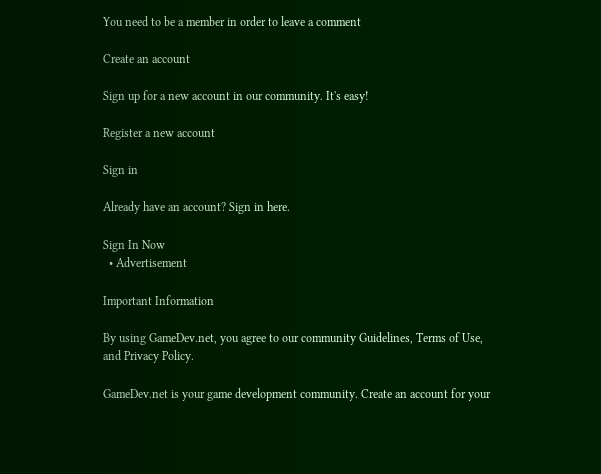You need to be a member in order to leave a comment

Create an account

Sign up for a new account in our community. It's easy!

Register a new account

Sign in

Already have an account? Sign in here.

Sign In Now
  • Advertisement

Important Information

By using GameDev.net, you agree to our community Guidelines, Terms of Use, and Privacy Policy.

GameDev.net is your game development community. Create an account for your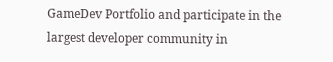GameDev Portfolio and participate in the largest developer community in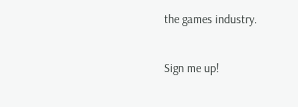the games industry.

Sign me up!